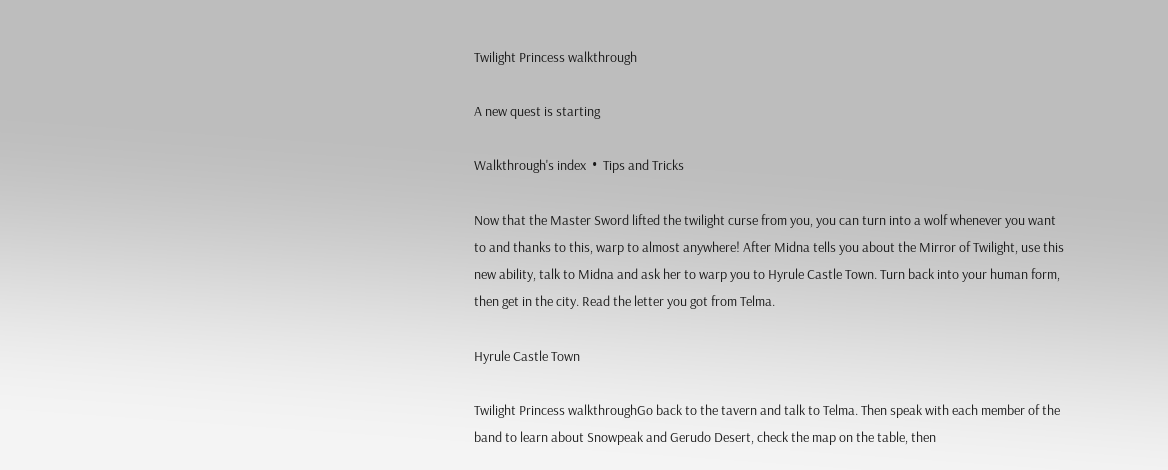Twilight Princess walkthrough

A new quest is starting

Walkthrough's index  •  Tips and Tricks

Now that the Master Sword lifted the twilight curse from you, you can turn into a wolf whenever you want to and thanks to this, warp to almost anywhere! After Midna tells you about the Mirror of Twilight, use this new ability, talk to Midna and ask her to warp you to Hyrule Castle Town. Turn back into your human form, then get in the city. Read the letter you got from Telma.

Hyrule Castle Town

Twilight Princess walkthroughGo back to the tavern and talk to Telma. Then speak with each member of the band to learn about Snowpeak and Gerudo Desert, check the map on the table, then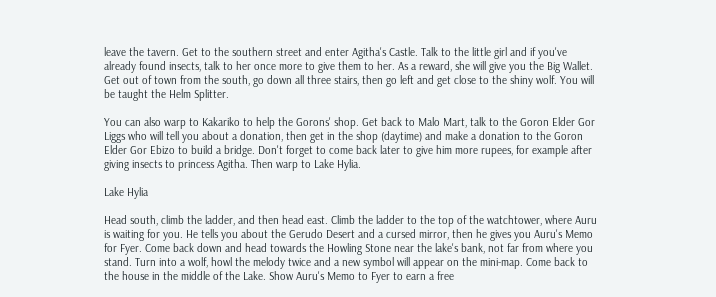leave the tavern. Get to the southern street and enter Agitha's Castle. Talk to the little girl and if you've already found insects, talk to her once more to give them to her. As a reward, she will give you the Big Wallet. Get out of town from the south, go down all three stairs, then go left and get close to the shiny wolf. You will be taught the Helm Splitter.

You can also warp to Kakariko to help the Gorons' shop. Get back to Malo Mart, talk to the Goron Elder Gor Liggs who will tell you about a donation, then get in the shop (daytime) and make a donation to the Goron Elder Gor Ebizo to build a bridge. Don't forget to come back later to give him more rupees, for example after giving insects to princess Agitha. Then warp to Lake Hylia.

Lake Hylia

Head south, climb the ladder, and then head east. Climb the ladder to the top of the watchtower, where Auru is waiting for you. He tells you about the Gerudo Desert and a cursed mirror, then he gives you Auru's Memo for Fyer. Come back down and head towards the Howling Stone near the lake's bank, not far from where you stand. Turn into a wolf, howl the melody twice and a new symbol will appear on the mini-map. Come back to the house in the middle of the Lake. Show Auru's Memo to Fyer to earn a free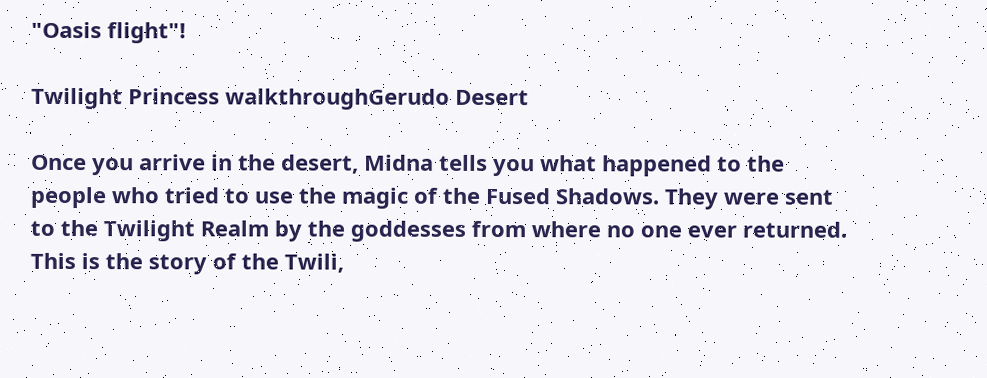"Oasis flight"!

Twilight Princess walkthroughGerudo Desert

Once you arrive in the desert, Midna tells you what happened to the people who tried to use the magic of the Fused Shadows. They were sent to the Twilight Realm by the goddesses from where no one ever returned. This is the story of the Twili,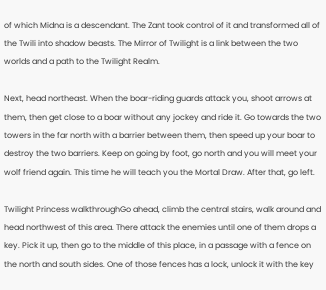of which Midna is a descendant. The Zant took control of it and transformed all of the Twili into shadow beasts. The Mirror of Twilight is a link between the two worlds and a path to the Twilight Realm.

Next, head northeast. When the boar-riding guards attack you, shoot arrows at them, then get close to a boar without any jockey and ride it. Go towards the two towers in the far north with a barrier between them, then speed up your boar to destroy the two barriers. Keep on going by foot, go north and you will meet your wolf friend again. This time he will teach you the Mortal Draw. After that, go left.

Twilight Princess walkthroughGo ahead, climb the central stairs, walk around and head northwest of this area. There attack the enemies until one of them drops a key. Pick it up, then go to the middle of this place, in a passage with a fence on the north and south sides. One of those fences has a lock, unlock it with the key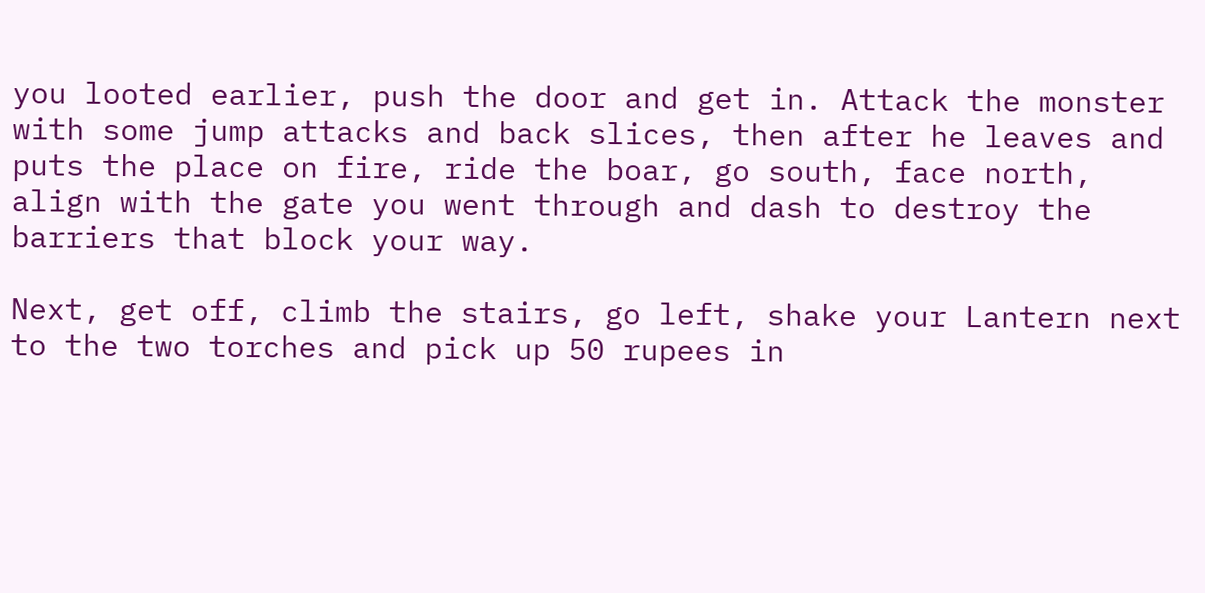you looted earlier, push the door and get in. Attack the monster with some jump attacks and back slices, then after he leaves and puts the place on fire, ride the boar, go south, face north, align with the gate you went through and dash to destroy the barriers that block your way.

Next, get off, climb the stairs, go left, shake your Lantern next to the two torches and pick up 50 rupees in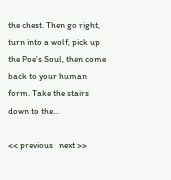the chest. Then go right, turn into a wolf, pick up the Poe's Soul, then come back to your human form. Take the stairs down to the...

<< previous   next >>